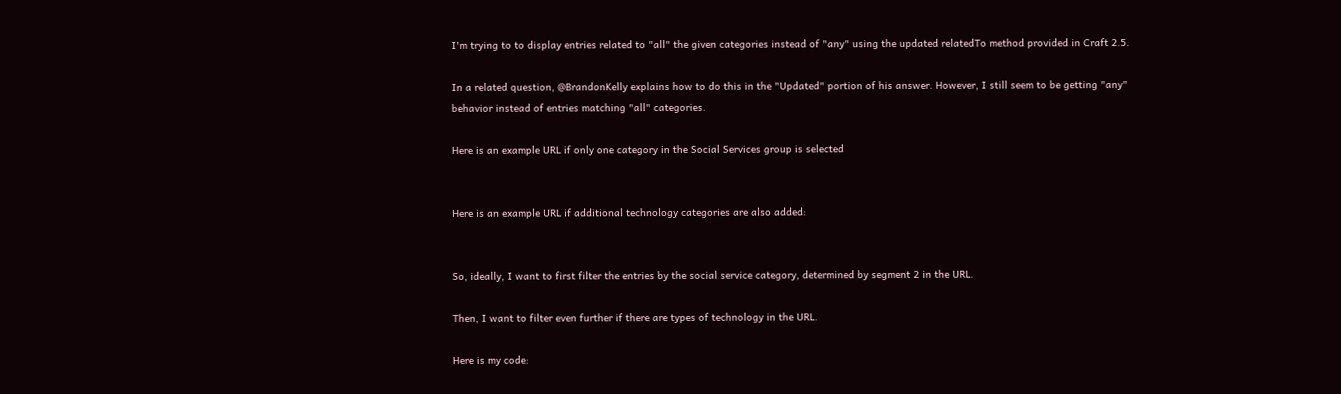I'm trying to to display entries related to "all" the given categories instead of "any" using the updated relatedTo method provided in Craft 2.5.

In a related question, @BrandonKelly explains how to do this in the "Updated" portion of his answer. However, I still seem to be getting "any" behavior instead of entries matching "all" categories.

Here is an example URL if only one category in the Social Services group is selected


Here is an example URL if additional technology categories are also added:


So, ideally, I want to first filter the entries by the social service category, determined by segment 2 in the URL.

Then, I want to filter even further if there are types of technology in the URL.

Here is my code: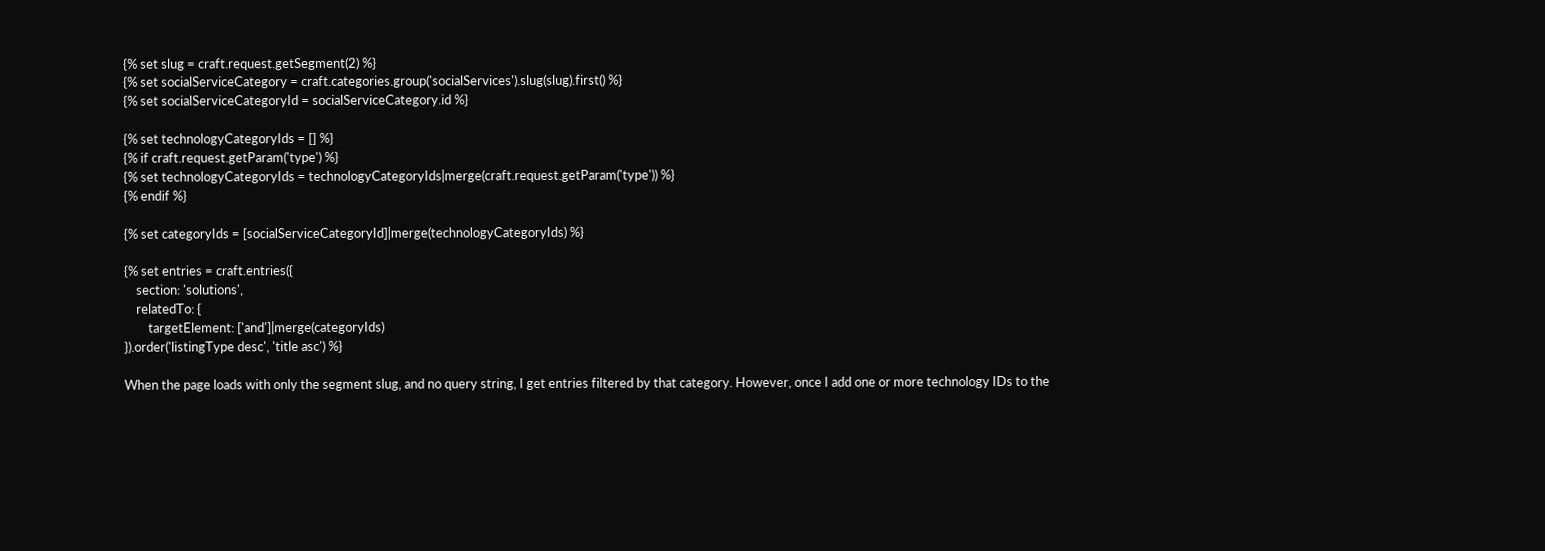{% set slug = craft.request.getSegment(2) %}
{% set socialServiceCategory = craft.categories.group('socialServices').slug(slug).first() %}
{% set socialServiceCategoryId = socialServiceCategory.id %}

{% set technologyCategoryIds = [] %}
{% if craft.request.getParam('type') %}
{% set technologyCategoryIds = technologyCategoryIds|merge(craft.request.getParam('type')) %}
{% endif %}

{% set categoryIds = [socialServiceCategoryId]|merge(technologyCategoryIds) %}

{% set entries = craft.entries({
    section: 'solutions',
    relatedTo: {
        targetElement: ['and']|merge(categoryIds)
}).order('listingType desc', 'title asc') %}

When the page loads with only the segment slug, and no query string, I get entries filtered by that category. However, once I add one or more technology IDs to the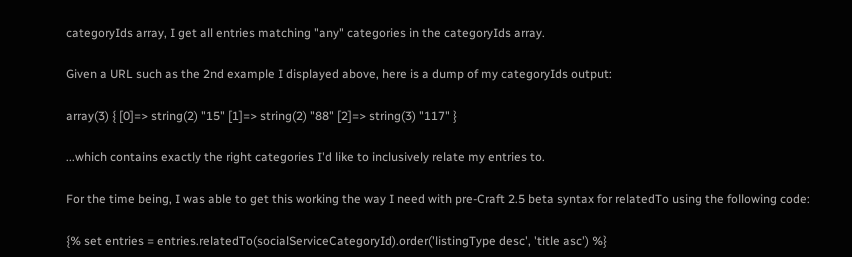categoryIds array, I get all entries matching "any" categories in the categoryIds array.

Given a URL such as the 2nd example I displayed above, here is a dump of my categoryIds output:

array(3) { [0]=> string(2) "15" [1]=> string(2) "88" [2]=> string(3) "117" }

...which contains exactly the right categories I'd like to inclusively relate my entries to.

For the time being, I was able to get this working the way I need with pre-Craft 2.5 beta syntax for relatedTo using the following code:

{% set entries = entries.relatedTo(socialServiceCategoryId).order('listingType desc', 'title asc') %}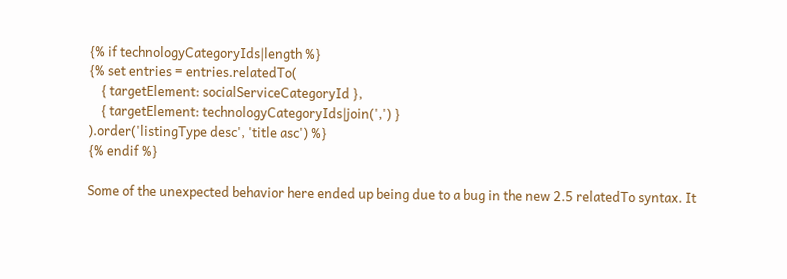{% if technologyCategoryIds|length %}
{% set entries = entries.relatedTo(
    { targetElement: socialServiceCategoryId },
    { targetElement: technologyCategoryIds|join(',') }
).order('listingType desc', 'title asc') %}
{% endif %}

Some of the unexpected behavior here ended up being due to a bug in the new 2.5 relatedTo syntax. It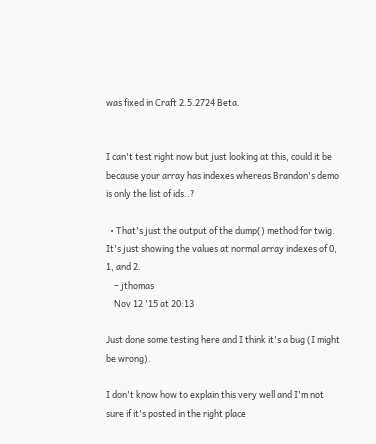was fixed in Craft 2.5.2724 Beta.


I can't test right now but just looking at this, could it be because your array has indexes whereas Brandon's demo is only the list of ids..?

  • That's just the output of the dump() method for twig. It's just showing the values at normal array indexes of 0, 1, and 2.
    – jthomas
    Nov 12 '15 at 20:13

Just done some testing here and I think it's a bug (I might be wrong).

I don't know how to explain this very well and I'm not sure if it's posted in the right place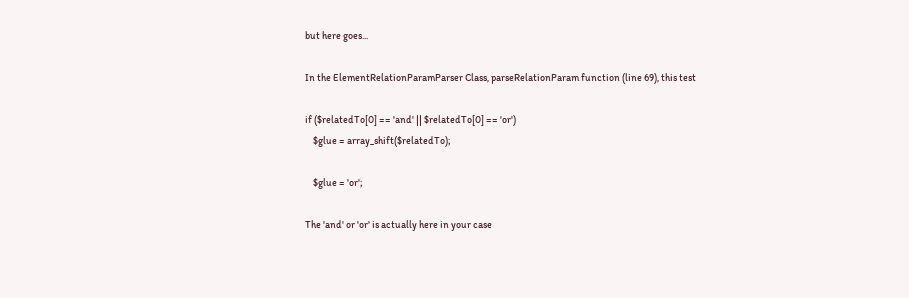but here goes...

In the ElementRelationParamParser Class, parseRelationParam function (line 69), this test

if ($relatedTo[0] == 'and' || $relatedTo[0] == 'or')
    $glue = array_shift($relatedTo);

    $glue = 'or';

The 'and' or 'or' is actually here in your case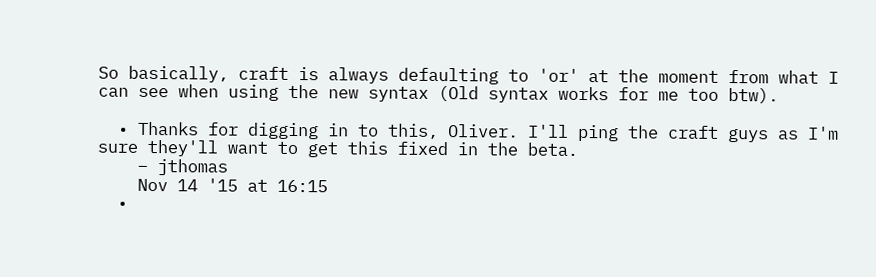So basically, craft is always defaulting to 'or' at the moment from what I can see when using the new syntax (Old syntax works for me too btw).

  • Thanks for digging in to this, Oliver. I'll ping the craft guys as I'm sure they'll want to get this fixed in the beta.
    – jthomas
    Nov 14 '15 at 16:15
  •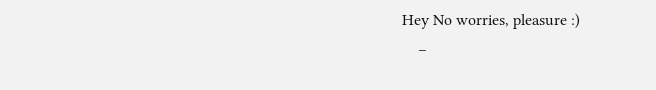Hey No worries, pleasure :)
    –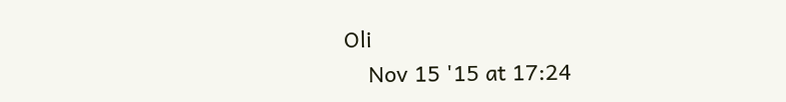Oli
    Nov 15 '15 at 17:24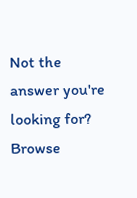Not the answer you're looking for? Browse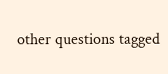other questions tagged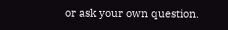or ask your own question.